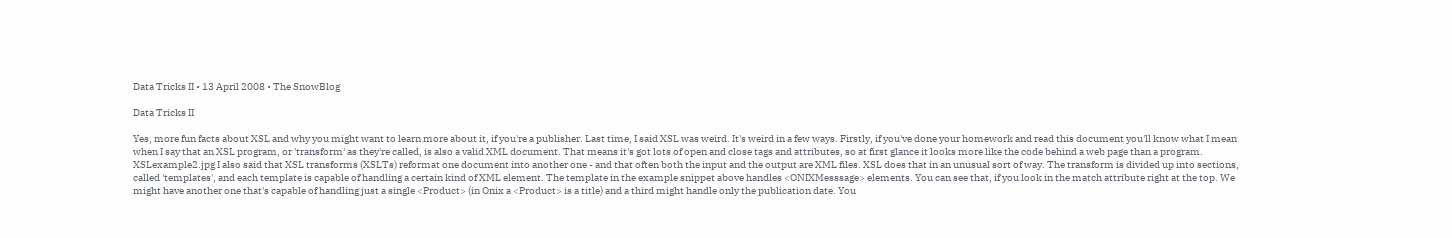Data Tricks II • 13 April 2008 • The SnowBlog

Data Tricks II

Yes, more fun facts about XSL and why you might want to learn more about it, if you're a publisher. Last time, I said XSL was weird. It's weird in a few ways. Firstly, if you've done your homework and read this document you'll know what I mean when I say that an XSL program, or 'transform' as they're called, is also a valid XML document. That means it's got lots of open and close tags and attributes, so at first glance it looks more like the code behind a web page than a program. XSLexample2.jpg I also said that XSL transforms (XSLTs) reformat one document into another one - and that often both the input and the output are XML files. XSL does that in an unusual sort of way. The transform is divided up into sections, called 'templates', and each template is capable of handling a certain kind of XML element. The template in the example snippet above handles <ONIXMesssage> elements. You can see that, if you look in the match attribute right at the top. We might have another one that's capable of handling just a single <Product> (in Onix a <Product> is a title) and a third might handle only the publication date. You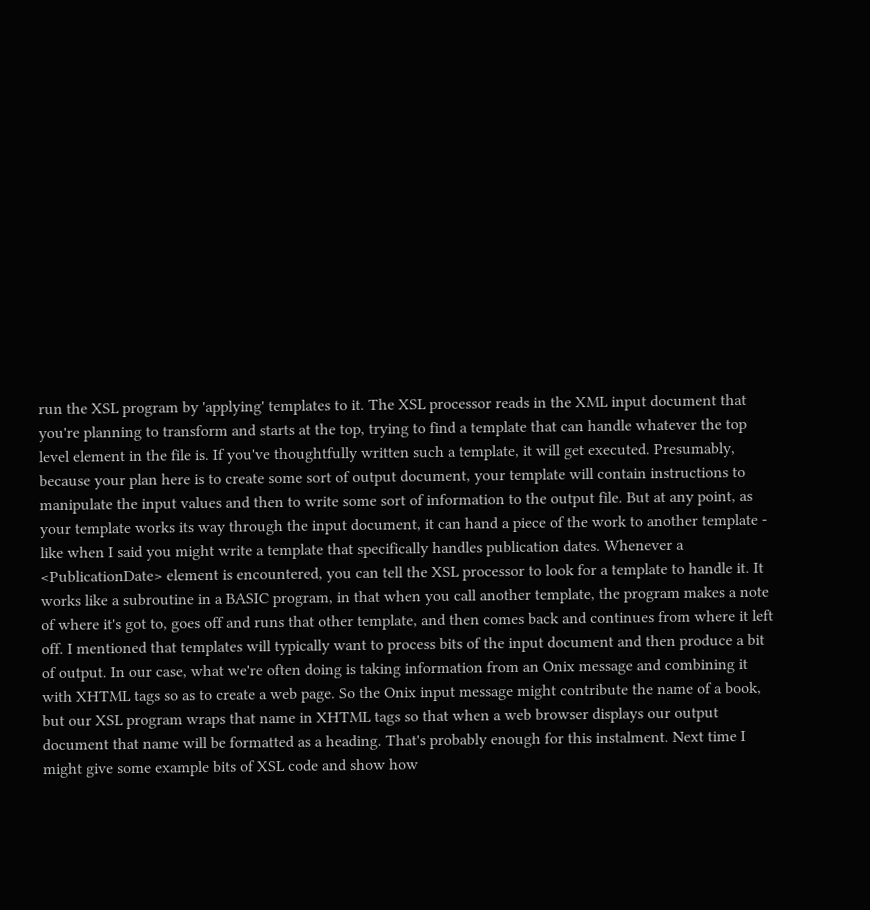run the XSL program by 'applying' templates to it. The XSL processor reads in the XML input document that you're planning to transform and starts at the top, trying to find a template that can handle whatever the top level element in the file is. If you've thoughtfully written such a template, it will get executed. Presumably, because your plan here is to create some sort of output document, your template will contain instructions to manipulate the input values and then to write some sort of information to the output file. But at any point, as your template works its way through the input document, it can hand a piece of the work to another template - like when I said you might write a template that specifically handles publication dates. Whenever a <PublicationDate> element is encountered, you can tell the XSL processor to look for a template to handle it. It works like a subroutine in a BASIC program, in that when you call another template, the program makes a note of where it's got to, goes off and runs that other template, and then comes back and continues from where it left off. I mentioned that templates will typically want to process bits of the input document and then produce a bit of output. In our case, what we're often doing is taking information from an Onix message and combining it with XHTML tags so as to create a web page. So the Onix input message might contribute the name of a book, but our XSL program wraps that name in XHTML tags so that when a web browser displays our output document that name will be formatted as a heading. That's probably enough for this instalment. Next time I might give some example bits of XSL code and show how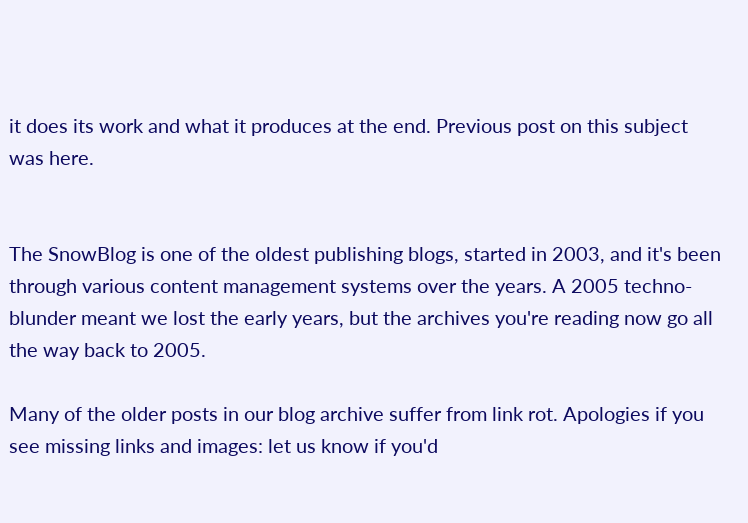it does its work and what it produces at the end. Previous post on this subject was here.


The SnowBlog is one of the oldest publishing blogs, started in 2003, and it's been through various content management systems over the years. A 2005 techno-blunder meant we lost the early years, but the archives you're reading now go all the way back to 2005.

Many of the older posts in our blog archive suffer from link rot. Apologies if you see missing links and images: let us know if you'd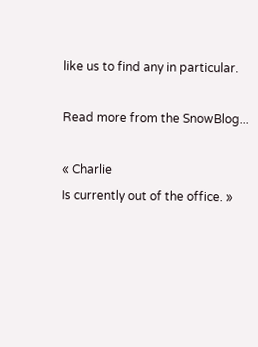like us to find any in particular.

Read more from the SnowBlog...

« Charlie
Is currently out of the office. »